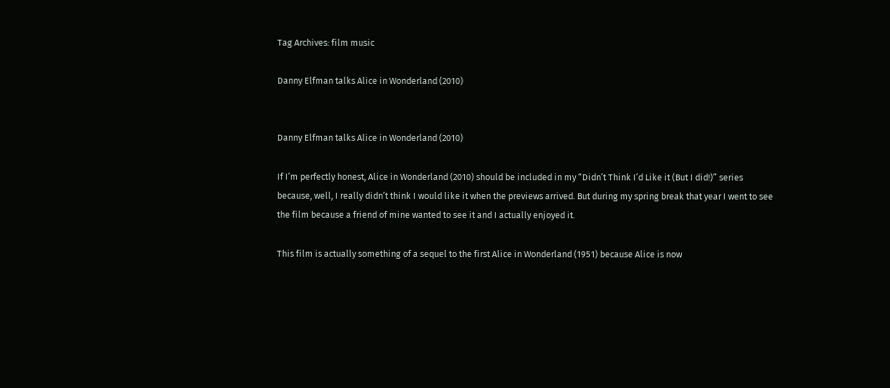Tag Archives: film music

Danny Elfman talks Alice in Wonderland (2010)


Danny Elfman talks Alice in Wonderland (2010)

If I’m perfectly honest, Alice in Wonderland (2010) should be included in my “Didn’t Think I’d Like it (But I did!)” series because, well, I really didn’t think I would like it when the previews arrived. But during my spring break that year I went to see the film because a friend of mine wanted to see it and I actually enjoyed it.

This film is actually something of a sequel to the first Alice in Wonderland (1951) because Alice is now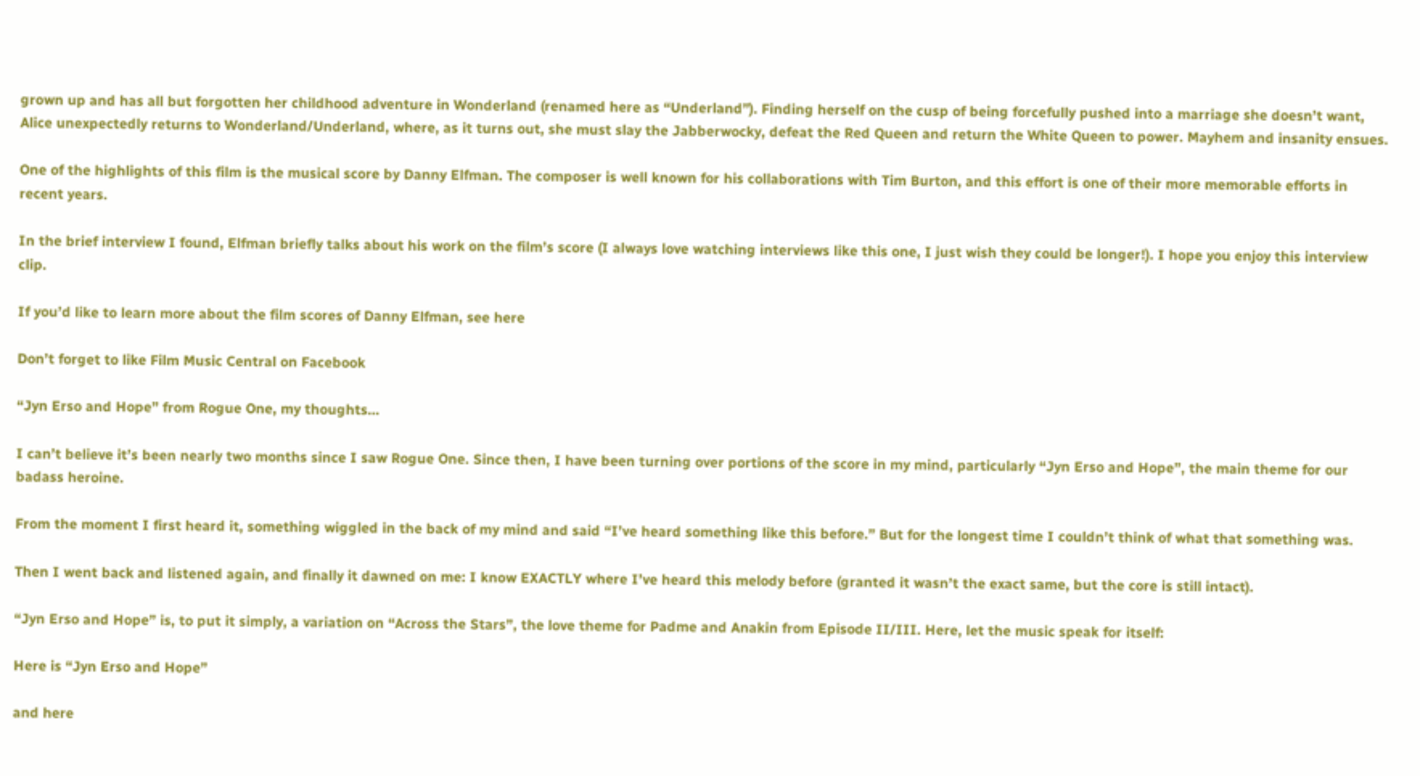grown up and has all but forgotten her childhood adventure in Wonderland (renamed here as “Underland”). Finding herself on the cusp of being forcefully pushed into a marriage she doesn’t want, Alice unexpectedly returns to Wonderland/Underland, where, as it turns out, she must slay the Jabberwocky, defeat the Red Queen and return the White Queen to power. Mayhem and insanity ensues.

One of the highlights of this film is the musical score by Danny Elfman. The composer is well known for his collaborations with Tim Burton, and this effort is one of their more memorable efforts in recent years.

In the brief interview I found, Elfman briefly talks about his work on the film’s score (I always love watching interviews like this one, I just wish they could be longer!). I hope you enjoy this interview clip.

If you’d like to learn more about the film scores of Danny Elfman, see here

Don’t forget to like Film Music Central on Facebook

“Jyn Erso and Hope” from Rogue One, my thoughts…

I can’t believe it’s been nearly two months since I saw Rogue One. Since then, I have been turning over portions of the score in my mind, particularly “Jyn Erso and Hope”, the main theme for our badass heroine.

From the moment I first heard it, something wiggled in the back of my mind and said “I’ve heard something like this before.” But for the longest time I couldn’t think of what that something was.

Then I went back and listened again, and finally it dawned on me: I know EXACTLY where I’ve heard this melody before (granted it wasn’t the exact same, but the core is still intact).

“Jyn Erso and Hope” is, to put it simply, a variation on “Across the Stars”, the love theme for Padme and Anakin from Episode II/III. Here, let the music speak for itself:

Here is “Jyn Erso and Hope”

and here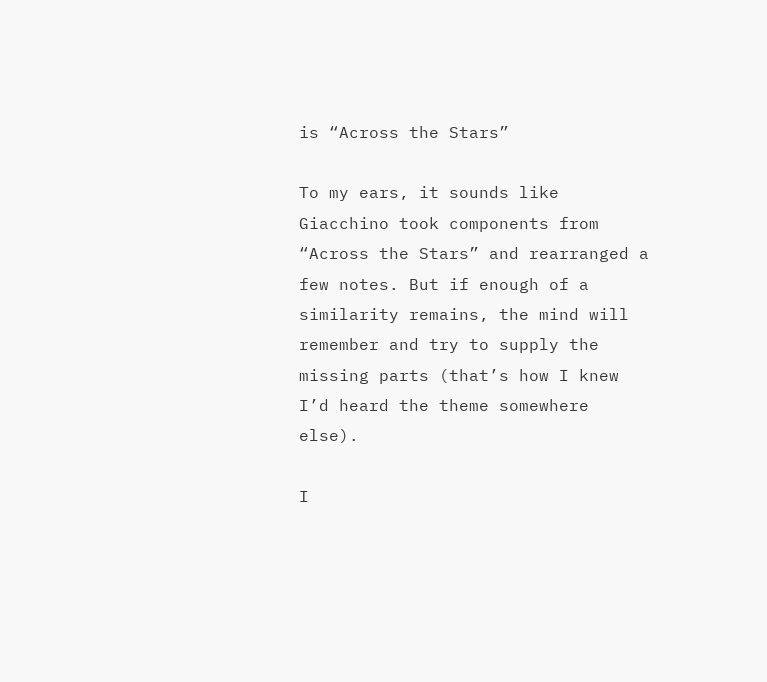is “Across the Stars”

To my ears, it sounds like Giacchino took components from “Across the Stars” and rearranged a few notes. But if enough of a similarity remains, the mind will remember and try to supply the missing parts (that’s how I knew I’d heard the theme somewhere else).

I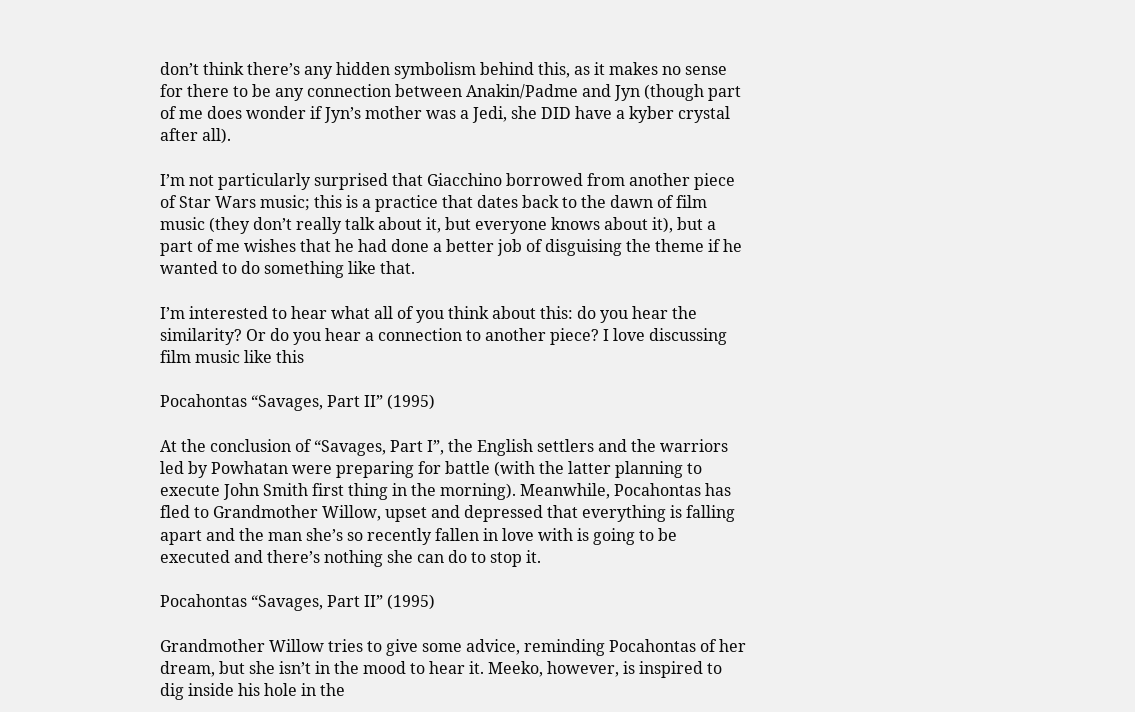don’t think there’s any hidden symbolism behind this, as it makes no sense for there to be any connection between Anakin/Padme and Jyn (though part of me does wonder if Jyn’s mother was a Jedi, she DID have a kyber crystal after all).

I’m not particularly surprised that Giacchino borrowed from another piece of Star Wars music; this is a practice that dates back to the dawn of film music (they don’t really talk about it, but everyone knows about it), but a part of me wishes that he had done a better job of disguising the theme if he wanted to do something like that.

I’m interested to hear what all of you think about this: do you hear the similarity? Or do you hear a connection to another piece? I love discussing film music like this

Pocahontas “Savages, Part II” (1995)

At the conclusion of “Savages, Part I”, the English settlers and the warriors led by Powhatan were preparing for battle (with the latter planning to execute John Smith first thing in the morning). Meanwhile, Pocahontas has fled to Grandmother Willow, upset and depressed that everything is falling apart and the man she’s so recently fallen in love with is going to be executed and there’s nothing she can do to stop it.

Pocahontas “Savages, Part II” (1995)

Grandmother Willow tries to give some advice, reminding Pocahontas of her dream, but she isn’t in the mood to hear it. Meeko, however, is inspired to dig inside his hole in the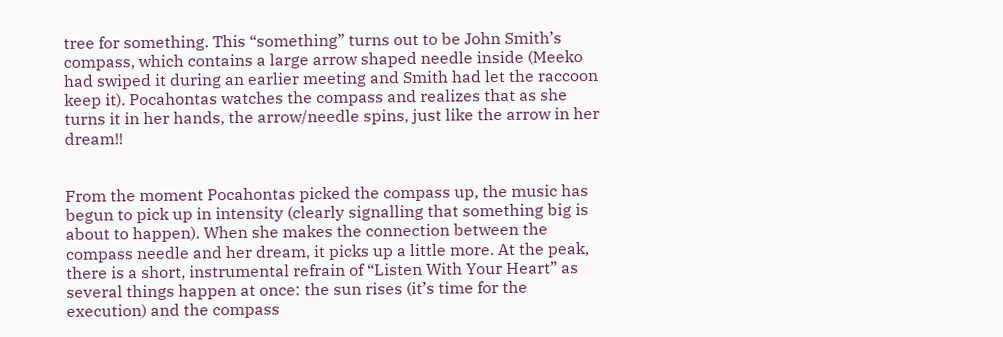tree for something. This “something” turns out to be John Smith’s compass, which contains a large arrow shaped needle inside (Meeko had swiped it during an earlier meeting and Smith had let the raccoon keep it). Pocahontas watches the compass and realizes that as she turns it in her hands, the arrow/needle spins, just like the arrow in her dream!!


From the moment Pocahontas picked the compass up, the music has begun to pick up in intensity (clearly signalling that something big is about to happen). When she makes the connection between the compass needle and her dream, it picks up a little more. At the peak, there is a short, instrumental refrain of “Listen With Your Heart” as several things happen at once: the sun rises (it’s time for the execution) and the compass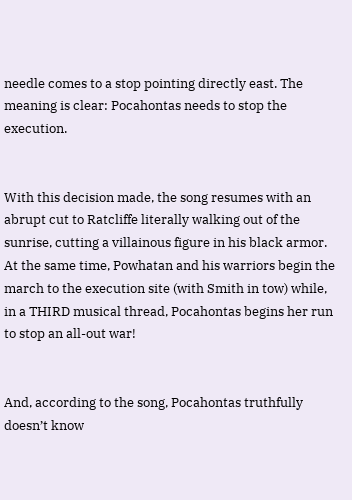needle comes to a stop pointing directly east. The meaning is clear: Pocahontas needs to stop the execution.


With this decision made, the song resumes with an abrupt cut to Ratcliffe literally walking out of the sunrise, cutting a villainous figure in his black armor. At the same time, Powhatan and his warriors begin the march to the execution site (with Smith in tow) while, in a THIRD musical thread, Pocahontas begins her run to stop an all-out war!


And, according to the song, Pocahontas truthfully doesn’t know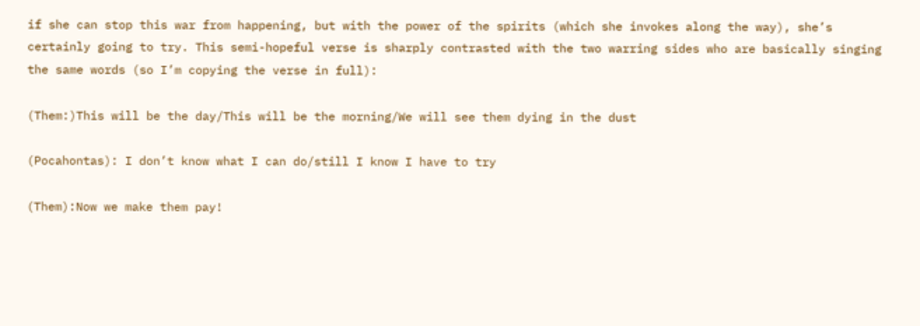if she can stop this war from happening, but with the power of the spirits (which she invokes along the way), she’s certainly going to try. This semi-hopeful verse is sharply contrasted with the two warring sides who are basically singing the same words (so I’m copying the verse in full):

(Them:)This will be the day/This will be the morning/We will see them dying in the dust

(Pocahontas): I don’t know what I can do/still I know I have to try

(Them):Now we make them pay!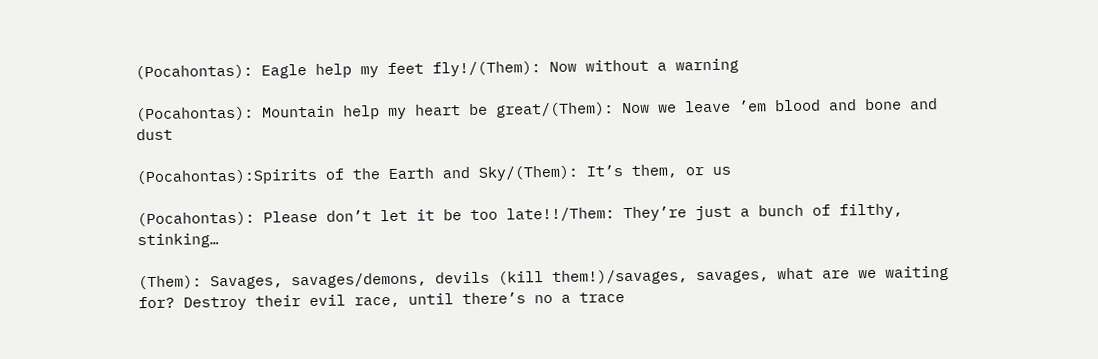(Pocahontas): Eagle help my feet fly!/(Them): Now without a warning

(Pocahontas): Mountain help my heart be great/(Them): Now we leave ’em blood and bone and dust

(Pocahontas):Spirits of the Earth and Sky/(Them): It’s them, or us

(Pocahontas): Please don’t let it be too late!!/Them: They’re just a bunch of filthy, stinking…

(Them): Savages, savages/demons, devils (kill them!)/savages, savages, what are we waiting for? Destroy their evil race, until there’s no a trace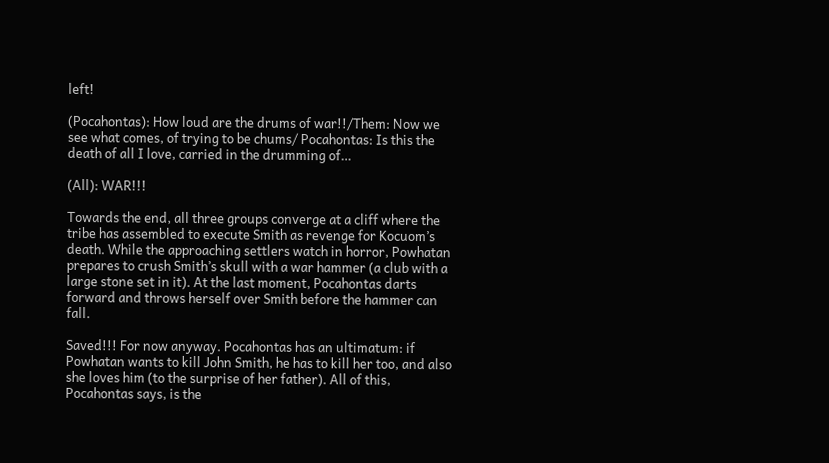left!

(Pocahontas): How loud are the drums of war!!/Them: Now we see what comes, of trying to be chums/ Pocahontas: Is this the death of all I love, carried in the drumming of…

(All): WAR!!!

Towards the end, all three groups converge at a cliff where the tribe has assembled to execute Smith as revenge for Kocuom’s death. While the approaching settlers watch in horror, Powhatan prepares to crush Smith’s skull with a war hammer (a club with a large stone set in it). At the last moment, Pocahontas darts forward and throws herself over Smith before the hammer can fall.

Saved!!! For now anyway. Pocahontas has an ultimatum: if Powhatan wants to kill John Smith, he has to kill her too, and also she loves him (to the surprise of her father). All of this, Pocahontas says, is the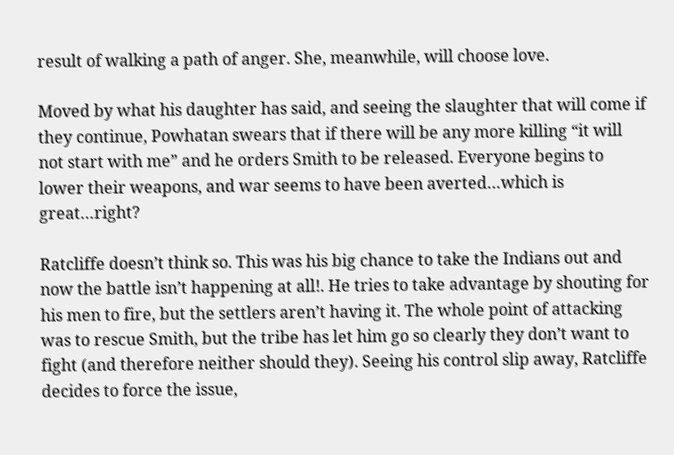result of walking a path of anger. She, meanwhile, will choose love.

Moved by what his daughter has said, and seeing the slaughter that will come if they continue, Powhatan swears that if there will be any more killing “it will not start with me” and he orders Smith to be released. Everyone begins to lower their weapons, and war seems to have been averted…which is great…right?

Ratcliffe doesn’t think so. This was his big chance to take the Indians out and now the battle isn’t happening at all!. He tries to take advantage by shouting for his men to fire, but the settlers aren’t having it. The whole point of attacking was to rescue Smith, but the tribe has let him go so clearly they don’t want to fight (and therefore neither should they). Seeing his control slip away, Ratcliffe decides to force the issue,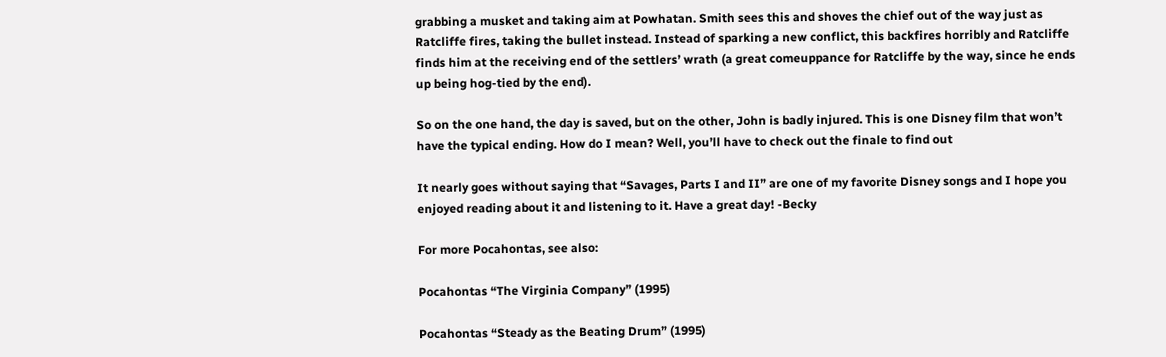grabbing a musket and taking aim at Powhatan. Smith sees this and shoves the chief out of the way just as Ratcliffe fires, taking the bullet instead. Instead of sparking a new conflict, this backfires horribly and Ratcliffe finds him at the receiving end of the settlers’ wrath (a great comeuppance for Ratcliffe by the way, since he ends up being hog-tied by the end).

So on the one hand, the day is saved, but on the other, John is badly injured. This is one Disney film that won’t have the typical ending. How do I mean? Well, you’ll have to check out the finale to find out

It nearly goes without saying that “Savages, Parts I and II” are one of my favorite Disney songs and I hope you enjoyed reading about it and listening to it. Have a great day! -Becky

For more Pocahontas, see also:

Pocahontas “The Virginia Company” (1995)

Pocahontas “Steady as the Beating Drum” (1995)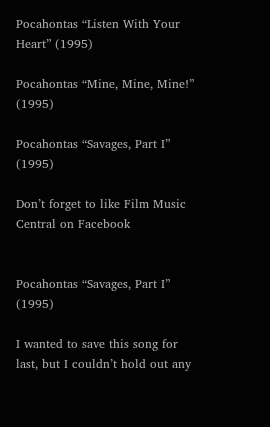Pocahontas “Listen With Your Heart” (1995)

Pocahontas “Mine, Mine, Mine!” (1995)

Pocahontas “Savages, Part I” (1995)

Don’t forget to like Film Music Central on Facebook


Pocahontas “Savages, Part I” (1995)

I wanted to save this song for last, but I couldn’t hold out any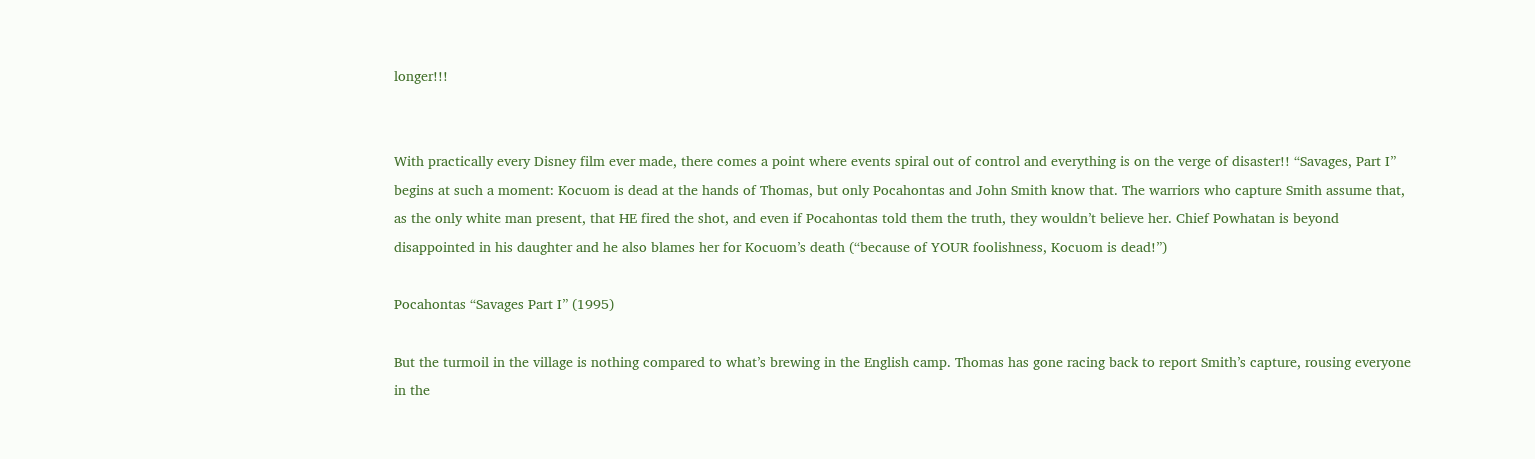longer!!!


With practically every Disney film ever made, there comes a point where events spiral out of control and everything is on the verge of disaster!! “Savages, Part I” begins at such a moment: Kocuom is dead at the hands of Thomas, but only Pocahontas and John Smith know that. The warriors who capture Smith assume that, as the only white man present, that HE fired the shot, and even if Pocahontas told them the truth, they wouldn’t believe her. Chief Powhatan is beyond disappointed in his daughter and he also blames her for Kocuom’s death (“because of YOUR foolishness, Kocuom is dead!”)

Pocahontas “Savages Part I” (1995)

But the turmoil in the village is nothing compared to what’s brewing in the English camp. Thomas has gone racing back to report Smith’s capture, rousing everyone in the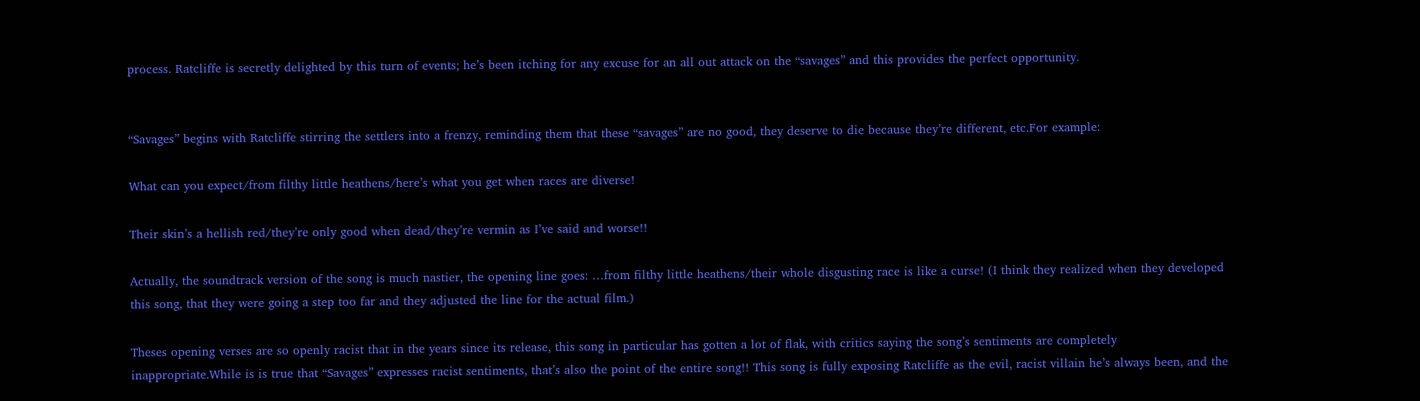process. Ratcliffe is secretly delighted by this turn of events; he’s been itching for any excuse for an all out attack on the “savages” and this provides the perfect opportunity.


“Savages” begins with Ratcliffe stirring the settlers into a frenzy, reminding them that these “savages” are no good, they deserve to die because they’re different, etc.For example:

What can you expect/from filthy little heathens/here’s what you get when races are diverse!

Their skin’s a hellish red/they’re only good when dead/they’re vermin as I’ve said and worse!!

Actually, the soundtrack version of the song is much nastier, the opening line goes: …from filthy little heathens/their whole disgusting race is like a curse! (I think they realized when they developed this song, that they were going a step too far and they adjusted the line for the actual film.)

Theses opening verses are so openly racist that in the years since its release, this song in particular has gotten a lot of flak, with critics saying the song’s sentiments are completely inappropriate.While is is true that “Savages” expresses racist sentiments, that’s also the point of the entire song!! This song is fully exposing Ratcliffe as the evil, racist villain he’s always been, and the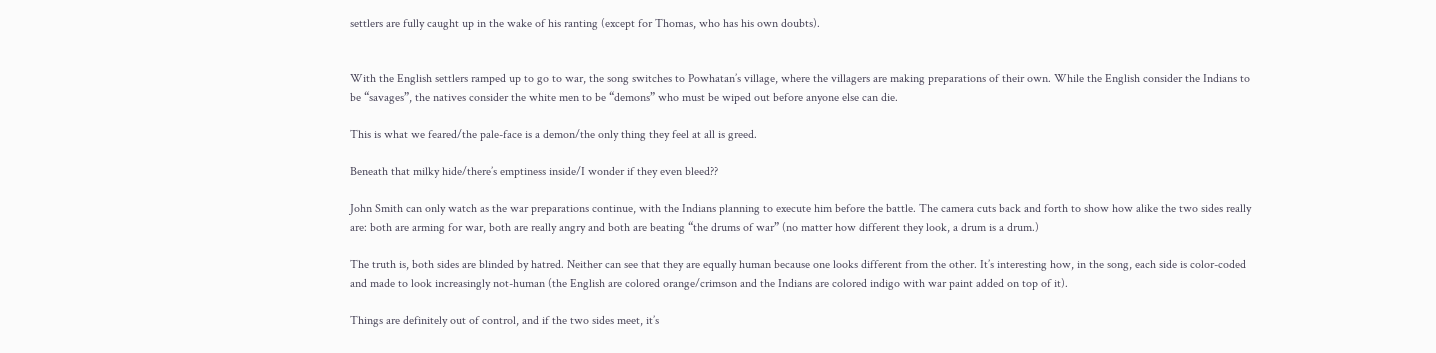settlers are fully caught up in the wake of his ranting (except for Thomas, who has his own doubts).


With the English settlers ramped up to go to war, the song switches to Powhatan’s village, where the villagers are making preparations of their own. While the English consider the Indians to be “savages”, the natives consider the white men to be “demons” who must be wiped out before anyone else can die.

This is what we feared/the pale-face is a demon/the only thing they feel at all is greed.

Beneath that milky hide/there’s emptiness inside/I wonder if they even bleed??

John Smith can only watch as the war preparations continue, with the Indians planning to execute him before the battle. The camera cuts back and forth to show how alike the two sides really are: both are arming for war, both are really angry and both are beating “the drums of war” (no matter how different they look, a drum is a drum.)

The truth is, both sides are blinded by hatred. Neither can see that they are equally human because one looks different from the other. It’s interesting how, in the song, each side is color-coded and made to look increasingly not-human (the English are colored orange/crimson and the Indians are colored indigo with war paint added on top of it).

Things are definitely out of control, and if the two sides meet, it’s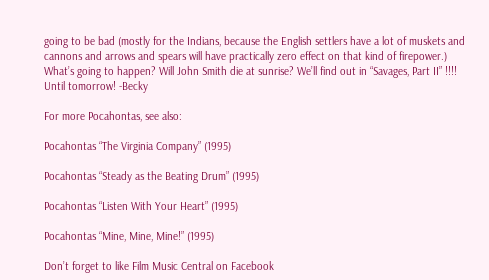going to be bad (mostly for the Indians, because the English settlers have a lot of muskets and cannons and arrows and spears will have practically zero effect on that kind of firepower.) What’s going to happen? Will John Smith die at sunrise? We’ll find out in “Savages, Part II” !!!! Until tomorrow! -Becky

For more Pocahontas, see also:

Pocahontas “The Virginia Company” (1995)

Pocahontas “Steady as the Beating Drum” (1995)

Pocahontas “Listen With Your Heart” (1995)

Pocahontas “Mine, Mine, Mine!” (1995)

Don’t forget to like Film Music Central on Facebook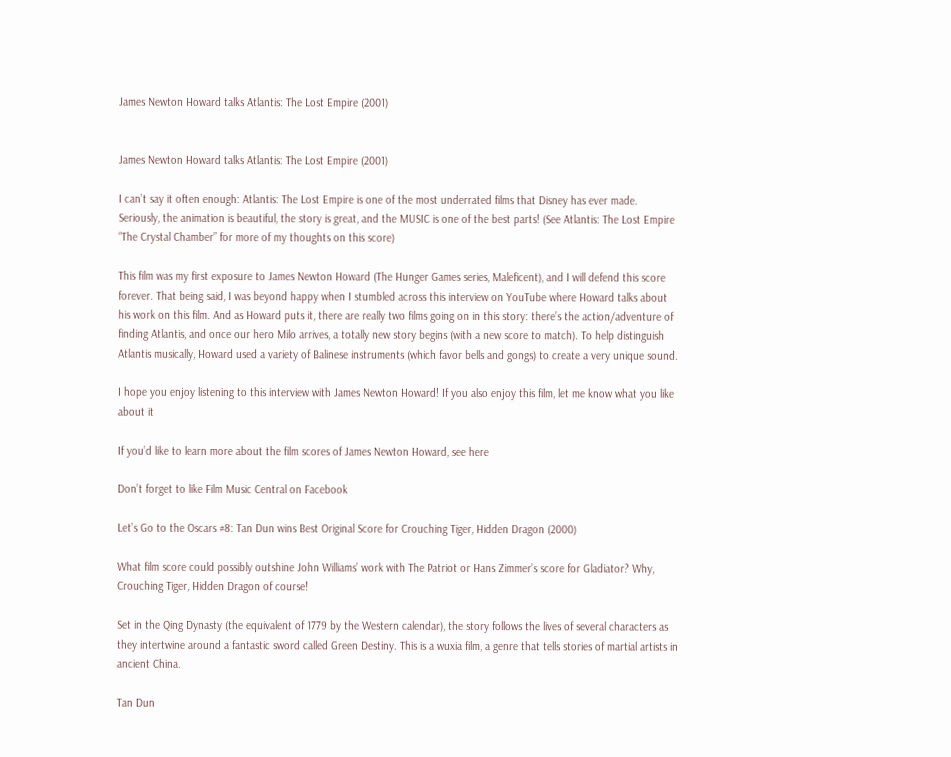James Newton Howard talks Atlantis: The Lost Empire (2001)


James Newton Howard talks Atlantis: The Lost Empire (2001)

I can’t say it often enough: Atlantis: The Lost Empire is one of the most underrated films that Disney has ever made. Seriously, the animation is beautiful, the story is great, and the MUSIC is one of the best parts! (See Atlantis: The Lost Empire “The Crystal Chamber” for more of my thoughts on this score)

This film was my first exposure to James Newton Howard (The Hunger Games series, Maleficent), and I will defend this score forever. That being said, I was beyond happy when I stumbled across this interview on YouTube where Howard talks about his work on this film. And as Howard puts it, there are really two films going on in this story: there’s the action/adventure of finding Atlantis, and once our hero Milo arrives, a totally new story begins (with a new score to match). To help distinguish Atlantis musically, Howard used a variety of Balinese instruments (which favor bells and gongs) to create a very unique sound.

I hope you enjoy listening to this interview with James Newton Howard! If you also enjoy this film, let me know what you like about it

If you’d like to learn more about the film scores of James Newton Howard, see here

Don’t forget to like Film Music Central on Facebook

Let’s Go to the Oscars #8: Tan Dun wins Best Original Score for Crouching Tiger, Hidden Dragon (2000)

What film score could possibly outshine John Williams’ work with The Patriot or Hans Zimmer’s score for Gladiator? Why, Crouching Tiger, Hidden Dragon of course!

Set in the Qing Dynasty (the equivalent of 1779 by the Western calendar), the story follows the lives of several characters as they intertwine around a fantastic sword called Green Destiny. This is a wuxia film, a genre that tells stories of martial artists in ancient China.

Tan Dun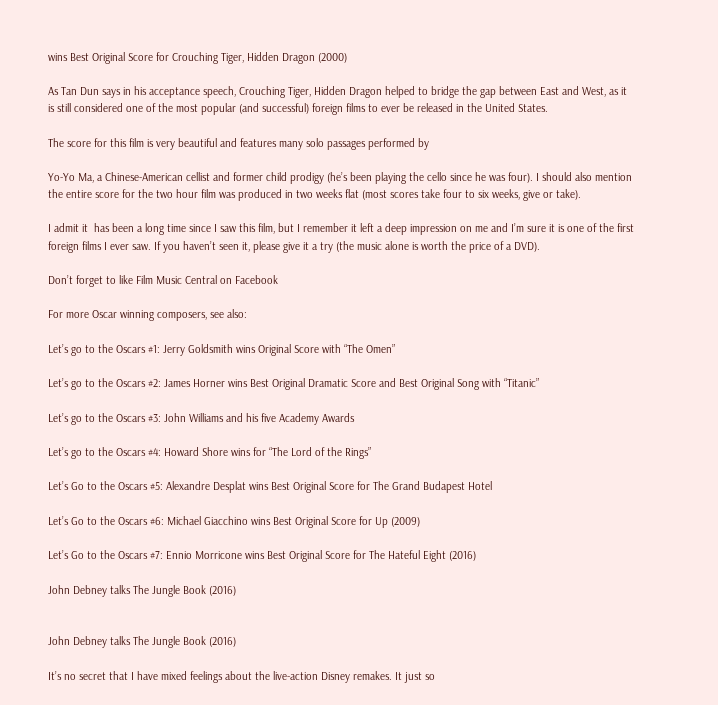wins Best Original Score for Crouching Tiger, Hidden Dragon (2000)

As Tan Dun says in his acceptance speech, Crouching Tiger, Hidden Dragon helped to bridge the gap between East and West, as it is still considered one of the most popular (and successful) foreign films to ever be released in the United States.

The score for this film is very beautiful and features many solo passages performed by

Yo-Yo Ma, a Chinese-American cellist and former child prodigy (he’s been playing the cello since he was four). I should also mention the entire score for the two hour film was produced in two weeks flat (most scores take four to six weeks, give or take).

I admit it  has been a long time since I saw this film, but I remember it left a deep impression on me and I’m sure it is one of the first foreign films I ever saw. If you haven’t seen it, please give it a try (the music alone is worth the price of a DVD).

Don’t forget to like Film Music Central on Facebook

For more Oscar winning composers, see also:

Let’s go to the Oscars #1: Jerry Goldsmith wins Original Score with “The Omen”

Let’s go to the Oscars #2: James Horner wins Best Original Dramatic Score and Best Original Song with “Titanic”

Let’s go to the Oscars #3: John Williams and his five Academy Awards

Let’s go to the Oscars #4: Howard Shore wins for “The Lord of the Rings”

Let’s Go to the Oscars #5: Alexandre Desplat wins Best Original Score for The Grand Budapest Hotel

Let’s Go to the Oscars #6: Michael Giacchino wins Best Original Score for Up (2009)

Let’s Go to the Oscars #7: Ennio Morricone wins Best Original Score for The Hateful Eight (2016)

John Debney talks The Jungle Book (2016)


John Debney talks The Jungle Book (2016)

It’s no secret that I have mixed feelings about the live-action Disney remakes. It just so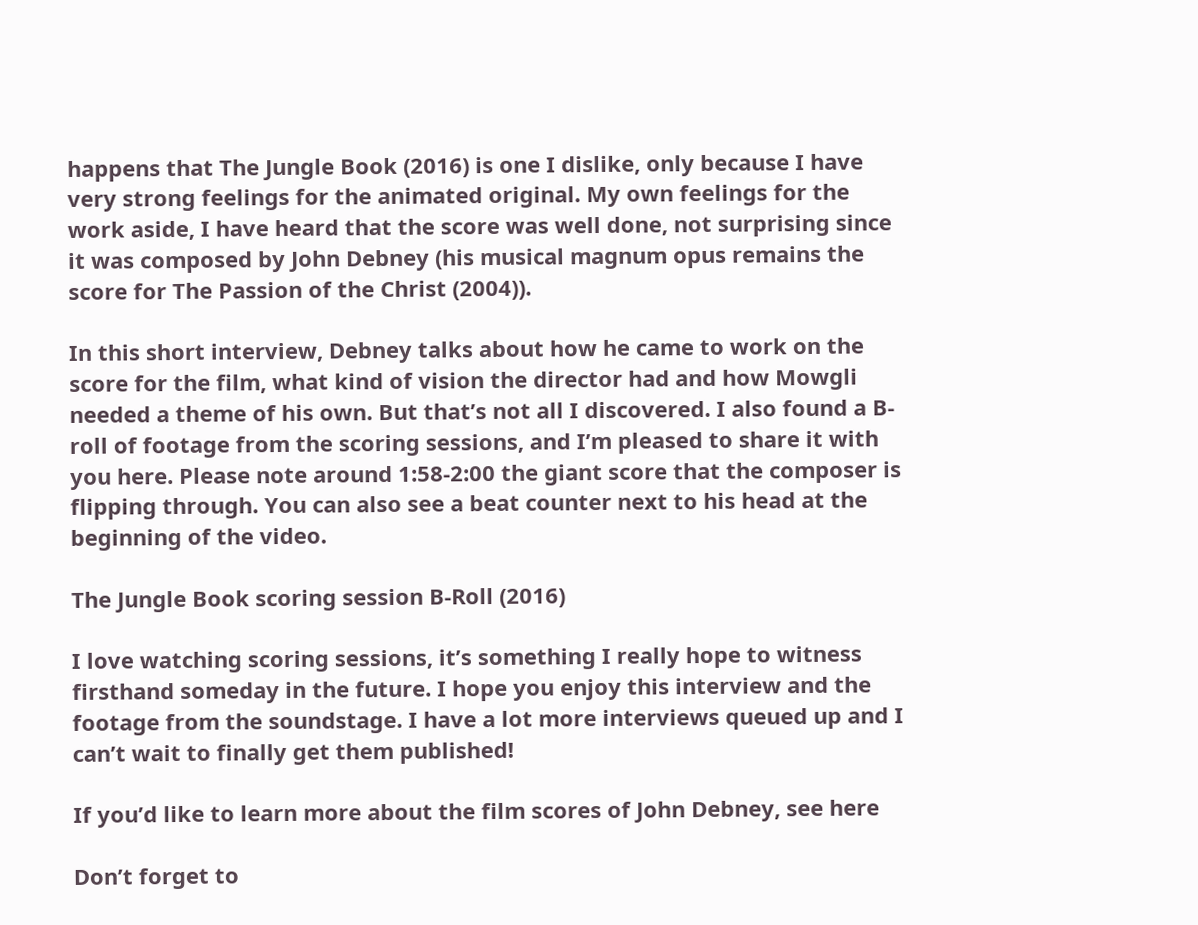happens that The Jungle Book (2016) is one I dislike, only because I have very strong feelings for the animated original. My own feelings for the work aside, I have heard that the score was well done, not surprising since it was composed by John Debney (his musical magnum opus remains the score for The Passion of the Christ (2004)).

In this short interview, Debney talks about how he came to work on the score for the film, what kind of vision the director had and how Mowgli needed a theme of his own. But that’s not all I discovered. I also found a B-roll of footage from the scoring sessions, and I’m pleased to share it with you here. Please note around 1:58-2:00 the giant score that the composer is flipping through. You can also see a beat counter next to his head at the beginning of the video.

The Jungle Book scoring session B-Roll (2016)

I love watching scoring sessions, it’s something I really hope to witness firsthand someday in the future. I hope you enjoy this interview and the footage from the soundstage. I have a lot more interviews queued up and I can’t wait to finally get them published!

If you’d like to learn more about the film scores of John Debney, see here

Don’t forget to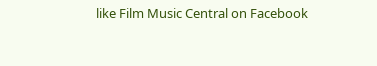like Film Music Central on Facebook